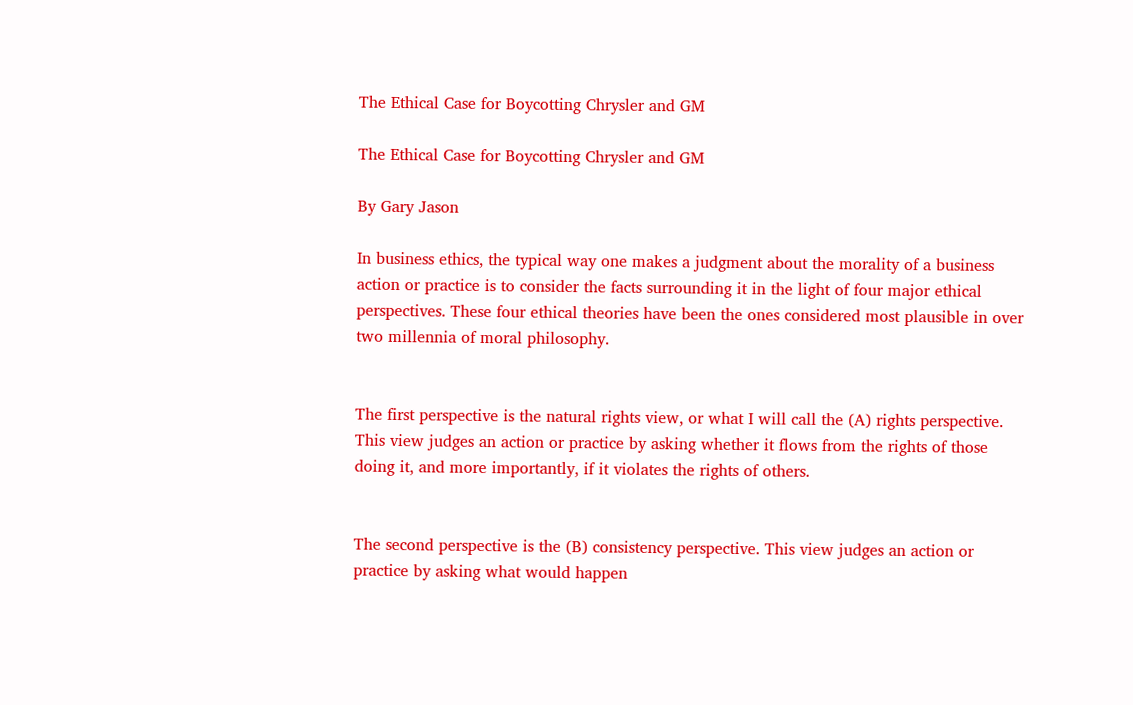The Ethical Case for Boycotting Chrysler and GM

The Ethical Case for Boycotting Chrysler and GM

By Gary Jason

In business ethics, the typical way one makes a judgment about the morality of a business action or practice is to consider the facts surrounding it in the light of four major ethical perspectives. These four ethical theories have been the ones considered most plausible in over two millennia of moral philosophy.


The first perspective is the natural rights view, or what I will call the (A) rights perspective. This view judges an action or practice by asking whether it flows from the rights of those doing it, and more importantly, if it violates the rights of others.


The second perspective is the (B) consistency perspective. This view judges an action or practice by asking what would happen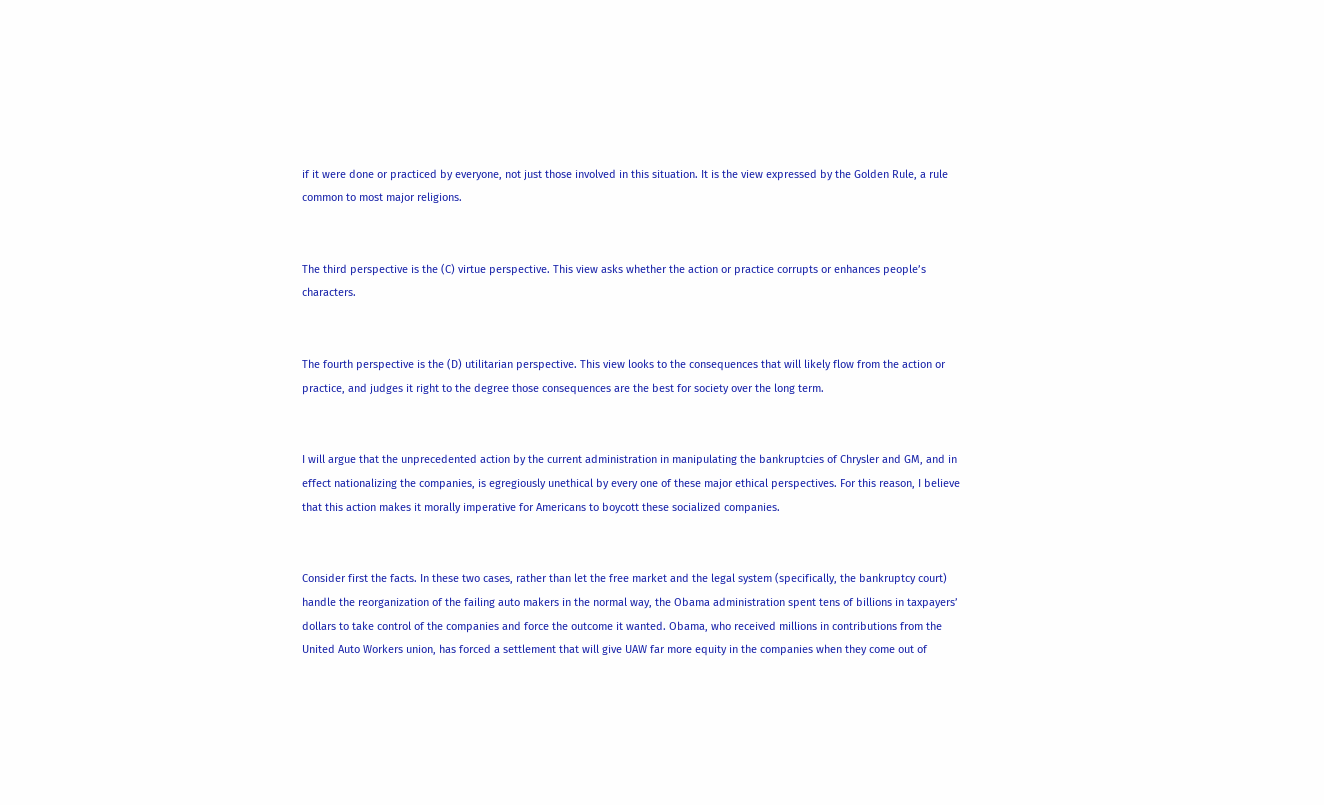if it were done or practiced by everyone, not just those involved in this situation. It is the view expressed by the Golden Rule, a rule common to most major religions.


The third perspective is the (C) virtue perspective. This view asks whether the action or practice corrupts or enhances people’s characters.


The fourth perspective is the (D) utilitarian perspective. This view looks to the consequences that will likely flow from the action or practice, and judges it right to the degree those consequences are the best for society over the long term.


I will argue that the unprecedented action by the current administration in manipulating the bankruptcies of Chrysler and GM, and in effect nationalizing the companies, is egregiously unethical by every one of these major ethical perspectives. For this reason, I believe that this action makes it morally imperative for Americans to boycott these socialized companies.


Consider first the facts. In these two cases, rather than let the free market and the legal system (specifically, the bankruptcy court) handle the reorganization of the failing auto makers in the normal way, the Obama administration spent tens of billions in taxpayers’ dollars to take control of the companies and force the outcome it wanted. Obama, who received millions in contributions from the United Auto Workers union, has forced a settlement that will give UAW far more equity in the companies when they come out of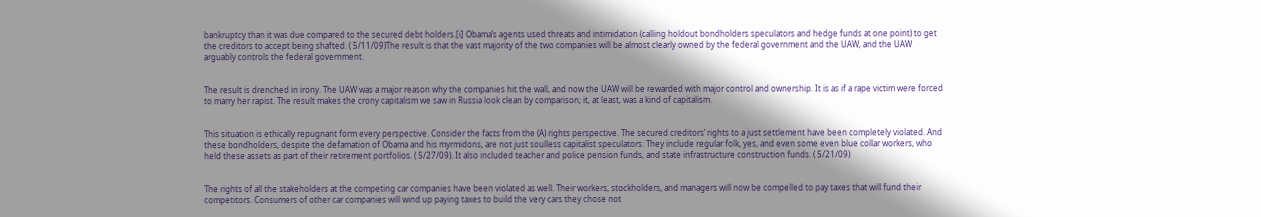bankruptcy than it was due compared to the secured debt holders.[i] Obama’s agents used threats and intimidation (calling holdout bondholders speculators and hedge funds at one point) to get the creditors to accept being shafted. ( 5/11/09)The result is that the vast majority of the two companies will be almost clearly owned by the federal government and the UAW, and the UAW arguably controls the federal government.


The result is drenched in irony. The UAW was a major reason why the companies hit the wall, and now the UAW will be rewarded with major control and ownership. It is as if a rape victim were forced to marry her rapist. The result makes the crony capitalism we saw in Russia look clean by comparison; it, at least, was a kind of capitalism.


This situation is ethically repugnant form every perspective. Consider the facts from the (A) rights perspective. The secured creditors’ rights to a just settlement have been completely violated. And these bondholders, despite the defamation of Obama and his myrmidons, are not just soulless capitalist speculators. They include regular folk, yes, and even some even blue collar workers, who held these assets as part of their retirement portfolios. ( 5/27/09). It also included teacher and police pension funds, and state infrastructure construction funds. ( 5/21/09)


The rights of all the stakeholders at the competing car companies have been violated as well. Their workers, stockholders, and managers will now be compelled to pay taxes that will fund their competitors. Consumers of other car companies will wind up paying taxes to build the very cars they chose not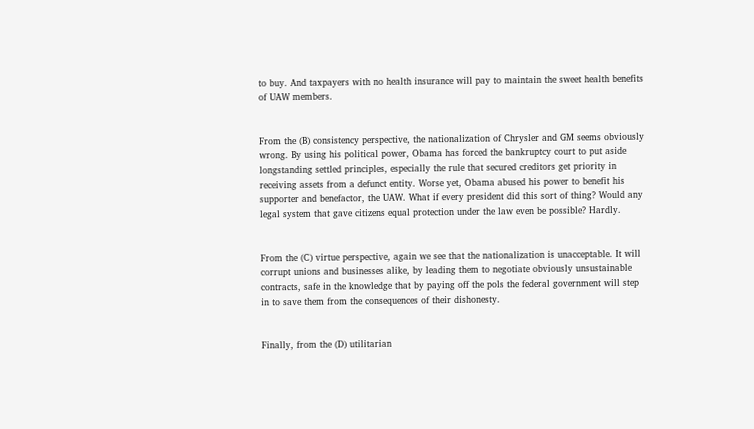to buy. And taxpayers with no health insurance will pay to maintain the sweet health benefits of UAW members.


From the (B) consistency perspective, the nationalization of Chrysler and GM seems obviously wrong. By using his political power, Obama has forced the bankruptcy court to put aside longstanding settled principles, especially the rule that secured creditors get priority in receiving assets from a defunct entity. Worse yet, Obama abused his power to benefit his supporter and benefactor, the UAW. What if every president did this sort of thing? Would any legal system that gave citizens equal protection under the law even be possible? Hardly.


From the (C) virtue perspective, again we see that the nationalization is unacceptable. It will corrupt unions and businesses alike, by leading them to negotiate obviously unsustainable contracts, safe in the knowledge that by paying off the pols the federal government will step in to save them from the consequences of their dishonesty.


Finally, from the (D) utilitarian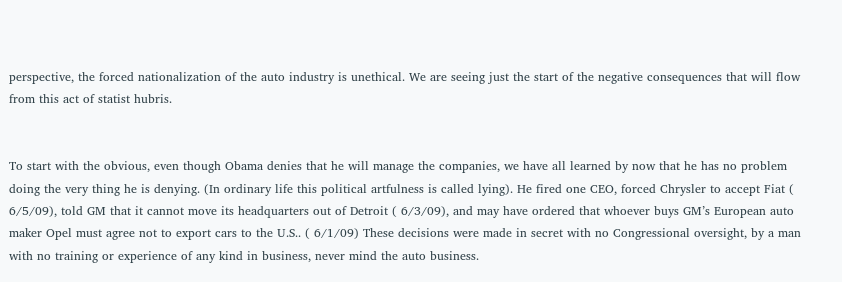perspective, the forced nationalization of the auto industry is unethical. We are seeing just the start of the negative consequences that will flow from this act of statist hubris.


To start with the obvious, even though Obama denies that he will manage the companies, we have all learned by now that he has no problem doing the very thing he is denying. (In ordinary life this political artfulness is called lying). He fired one CEO, forced Chrysler to accept Fiat ( 6/5/09), told GM that it cannot move its headquarters out of Detroit ( 6/3/09), and may have ordered that whoever buys GM’s European auto maker Opel must agree not to export cars to the U.S.. ( 6/1/09) These decisions were made in secret with no Congressional oversight, by a man with no training or experience of any kind in business, never mind the auto business.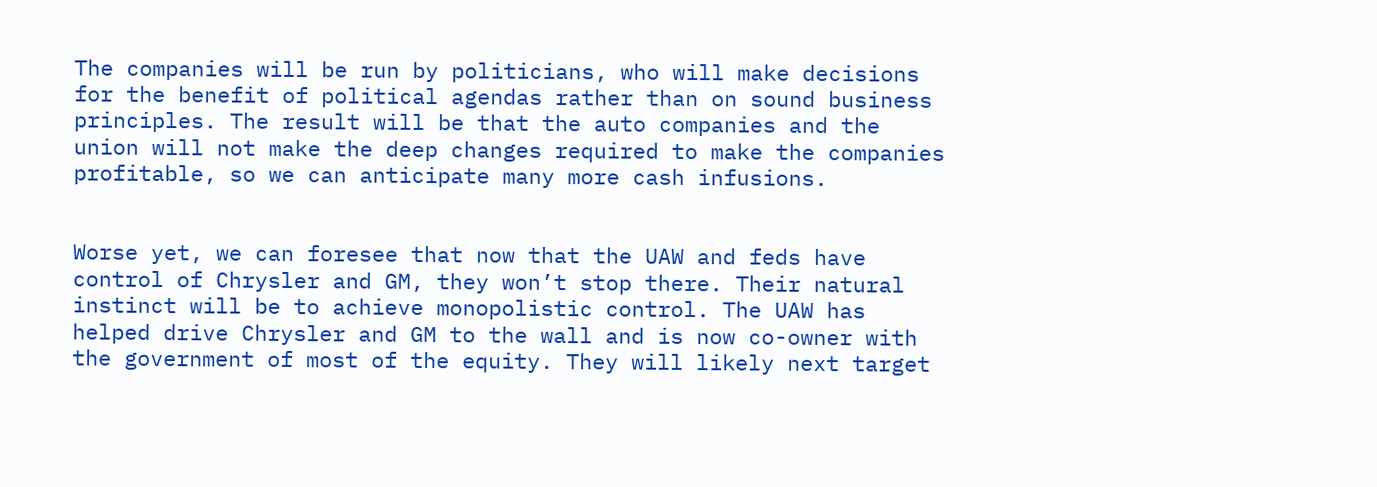The companies will be run by politicians, who will make decisions for the benefit of political agendas rather than on sound business principles. The result will be that the auto companies and the union will not make the deep changes required to make the companies profitable, so we can anticipate many more cash infusions.


Worse yet, we can foresee that now that the UAW and feds have control of Chrysler and GM, they won’t stop there. Their natural instinct will be to achieve monopolistic control. The UAW has helped drive Chrysler and GM to the wall and is now co-owner with the government of most of the equity. They will likely next target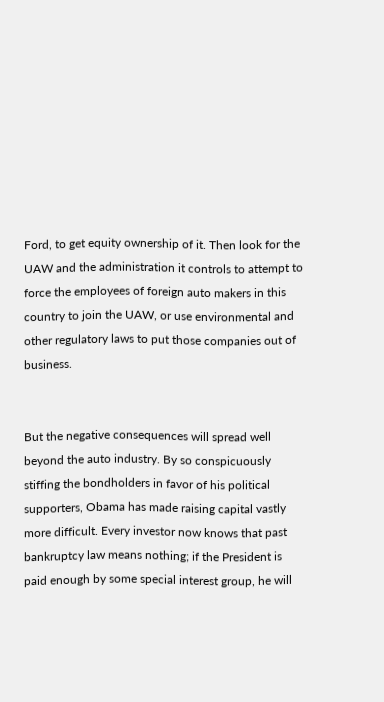Ford, to get equity ownership of it. Then look for the UAW and the administration it controls to attempt to force the employees of foreign auto makers in this country to join the UAW, or use environmental and other regulatory laws to put those companies out of business.


But the negative consequences will spread well beyond the auto industry. By so conspicuously stiffing the bondholders in favor of his political supporters, Obama has made raising capital vastly more difficult. Every investor now knows that past bankruptcy law means nothing; if the President is paid enough by some special interest group, he will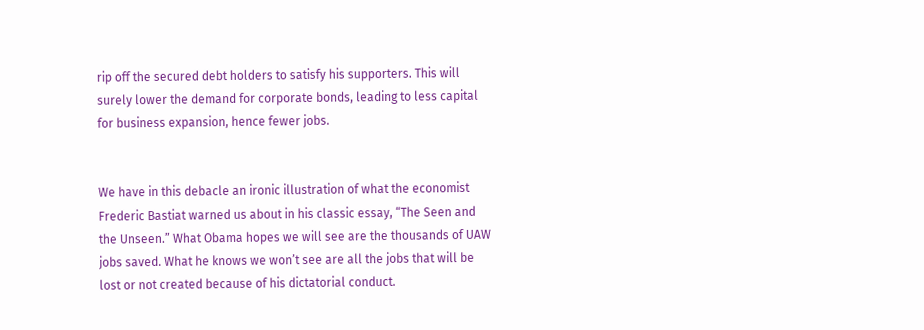rip off the secured debt holders to satisfy his supporters. This will surely lower the demand for corporate bonds, leading to less capital for business expansion, hence fewer jobs.


We have in this debacle an ironic illustration of what the economist Frederic Bastiat warned us about in his classic essay, “The Seen and the Unseen.” What Obama hopes we will see are the thousands of UAW jobs saved. What he knows we won’t see are all the jobs that will be lost or not created because of his dictatorial conduct.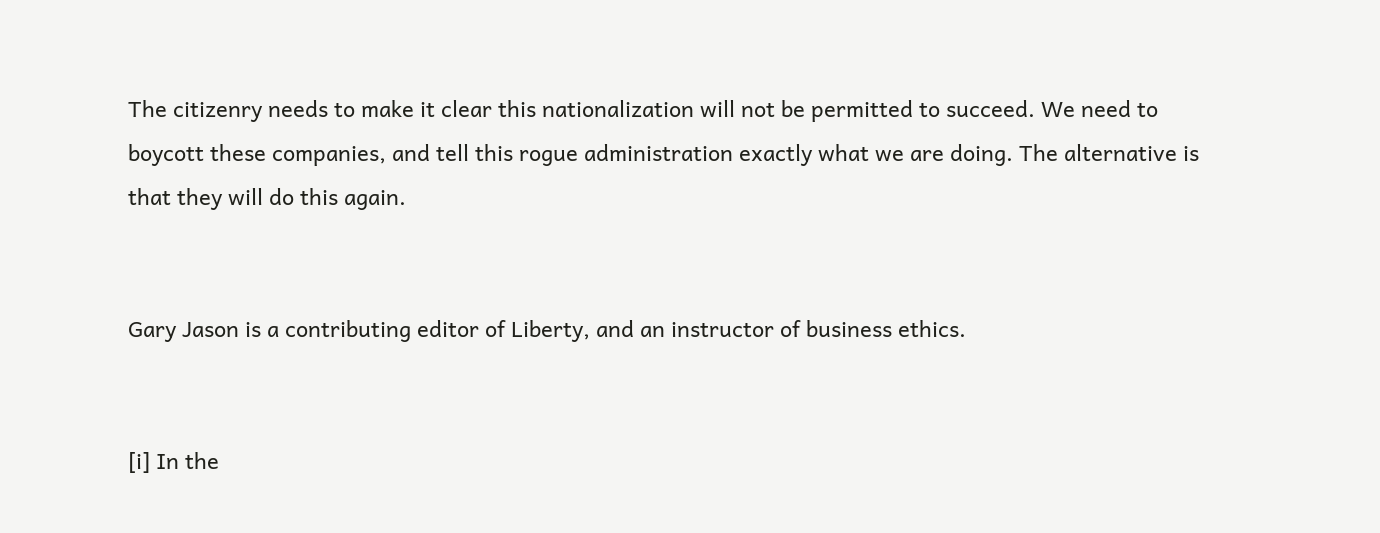The citizenry needs to make it clear this nationalization will not be permitted to succeed. We need to boycott these companies, and tell this rogue administration exactly what we are doing. The alternative is that they will do this again.


Gary Jason is a contributing editor of Liberty, and an instructor of business ethics.


[i] In the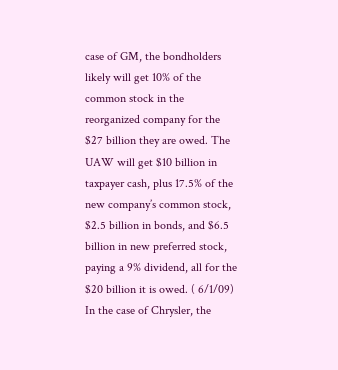case of GM, the bondholders likely will get 10% of the common stock in the reorganized company for the $27 billion they are owed. The UAW will get $10 billion in taxpayer cash, plus 17.5% of the new company’s common stock, $2.5 billion in bonds, and $6.5 billion in new preferred stock, paying a 9% dividend, all for the $20 billion it is owed. ( 6/1/09) In the case of Chrysler, the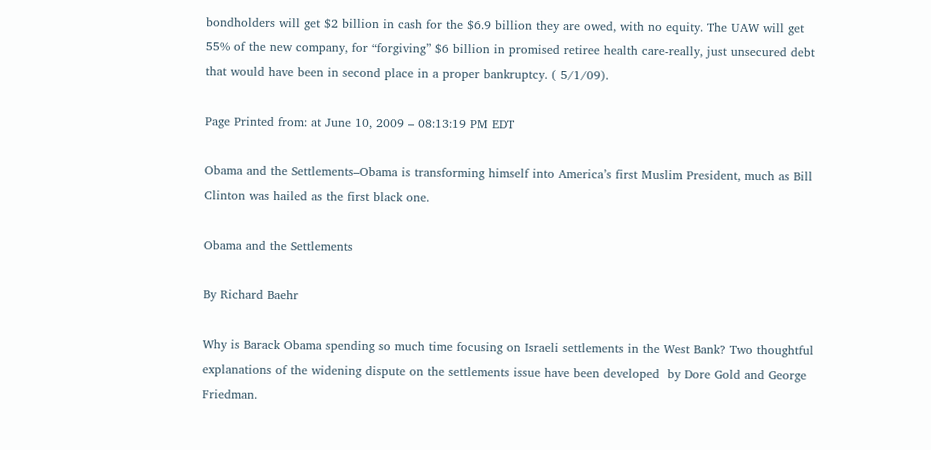bondholders will get $2 billion in cash for the $6.9 billion they are owed, with no equity. The UAW will get 55% of the new company, for “forgiving” $6 billion in promised retiree health care-really, just unsecured debt that would have been in second place in a proper bankruptcy. ( 5/1/09).

Page Printed from: at June 10, 2009 – 08:13:19 PM EDT

Obama and the Settlements–Obama is transforming himself into America’s first Muslim President, much as Bill Clinton was hailed as the first black one.

Obama and the Settlements

By Richard Baehr

Why is Barack Obama spending so much time focusing on Israeli settlements in the West Bank? Two thoughtful explanations of the widening dispute on the settlements issue have been developed  by Dore Gold and George Friedman.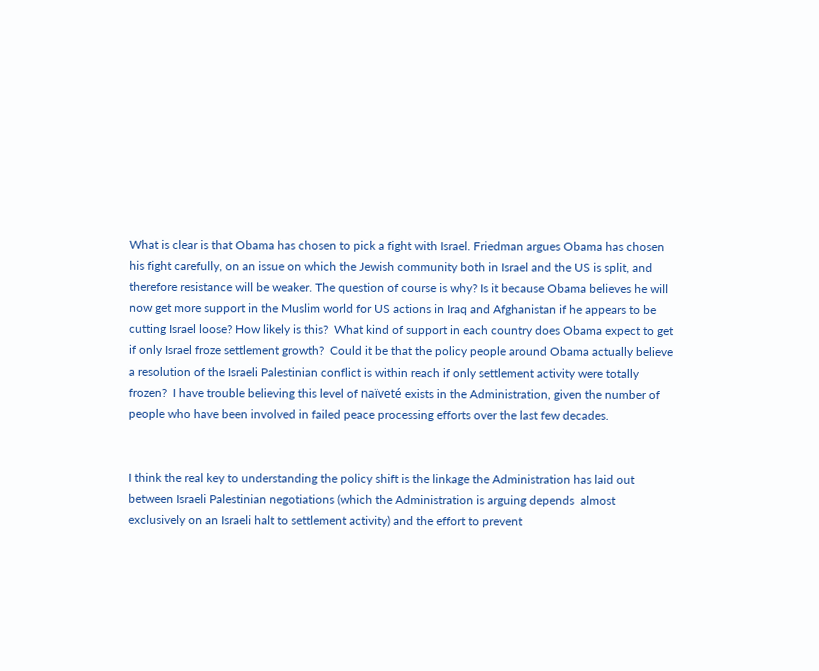What is clear is that Obama has chosen to pick a fight with Israel. Friedman argues Obama has chosen his fight carefully, on an issue on which the Jewish community both in Israel and the US is split, and therefore resistance will be weaker. The question of course is why? Is it because Obama believes he will now get more support in the Muslim world for US actions in Iraq and Afghanistan if he appears to be cutting Israel loose? How likely is this?  What kind of support in each country does Obama expect to get if only Israel froze settlement growth?  Could it be that the policy people around Obama actually believe a resolution of the Israeli Palestinian conflict is within reach if only settlement activity were totally frozen?  I have trouble believing this level of naïveté exists in the Administration, given the number of people who have been involved in failed peace processing efforts over the last few decades.


I think the real key to understanding the policy shift is the linkage the Administration has laid out between Israeli Palestinian negotiations (which the Administration is arguing depends  almost exclusively on an Israeli halt to settlement activity) and the effort to prevent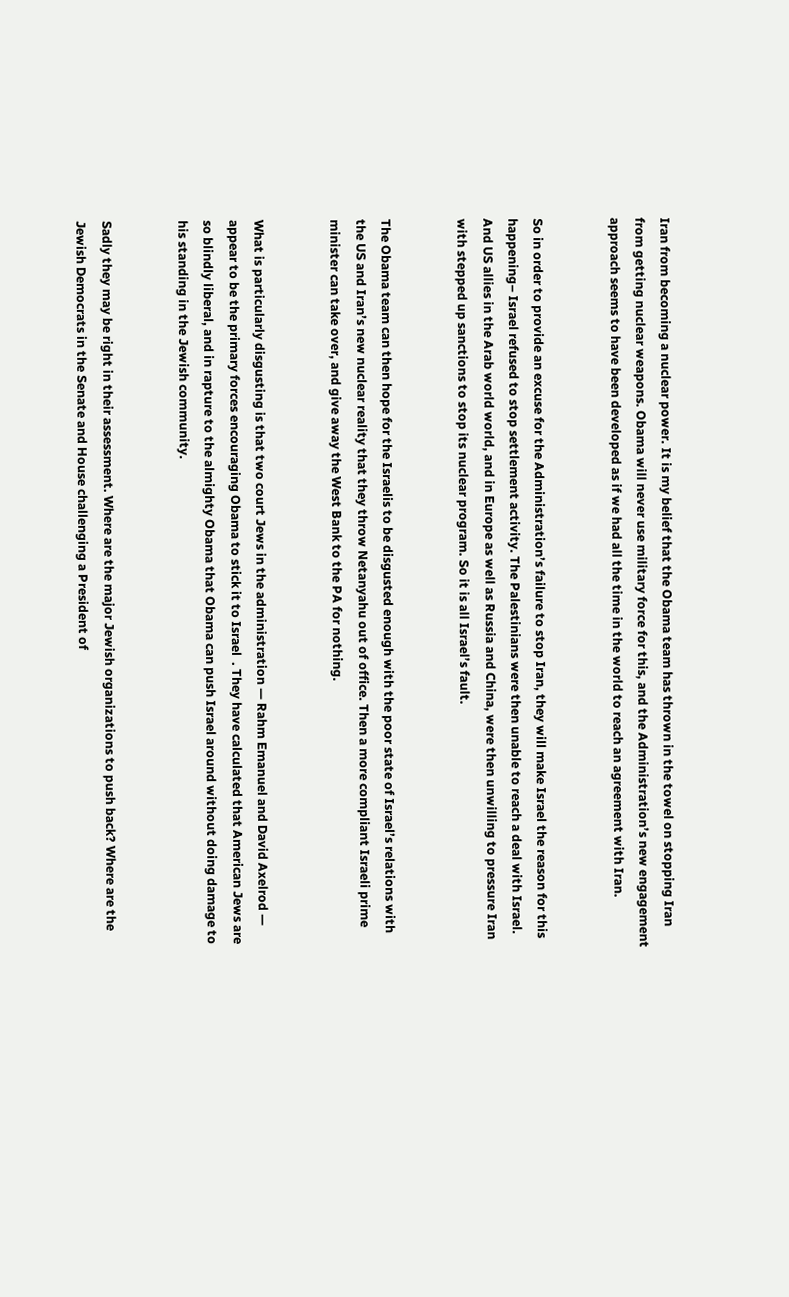Iran from becoming a nuclear power. It is my belief that the Obama team has thrown in the towel on stopping Iran from getting nuclear weapons. Obama will never use military force for this, and the Administration’s new engagement approach seems to have been developed as if we had all the time in the world to reach an agreement with Iran.


So in order to provide an excuse for the Administration’s failure to stop Iran, they will make Israel the reason for this happening– Israel refused to stop settlement activity. The Palestinians were then unable to reach a deal with Israel. And US allies in the Arab world world, and in Europe as well as Russia and China, were then unwilling to pressure Iran with stepped up sanctions to stop its nuclear program. So it is all Israel’s fault.


The Obama team can then hope for the Israelis to be disgusted enough with the poor state of Israel’s relations with the US and Iran’s new nuclear reality that they throw Netanyahu out of office. Then a more compliant Israeli prime minister can take over, and give away the West Bank to the PA for nothing.


What is particularly disgusting is that two court Jews in the administration — Rahm Emanuel and David Axelrod — appear to be the primary forces encouraging Obama to stick it to Israel  . They have calculated that American Jews are so blindly liberal, and in rapture to the almighty Obama that Obama can push Israel around without doing damage to his standing in the Jewish community.


Sadly they may be right in their assessment. Where are the major Jewish organizations to push back? Where are the Jewish Democrats in the Senate and House challenging a President of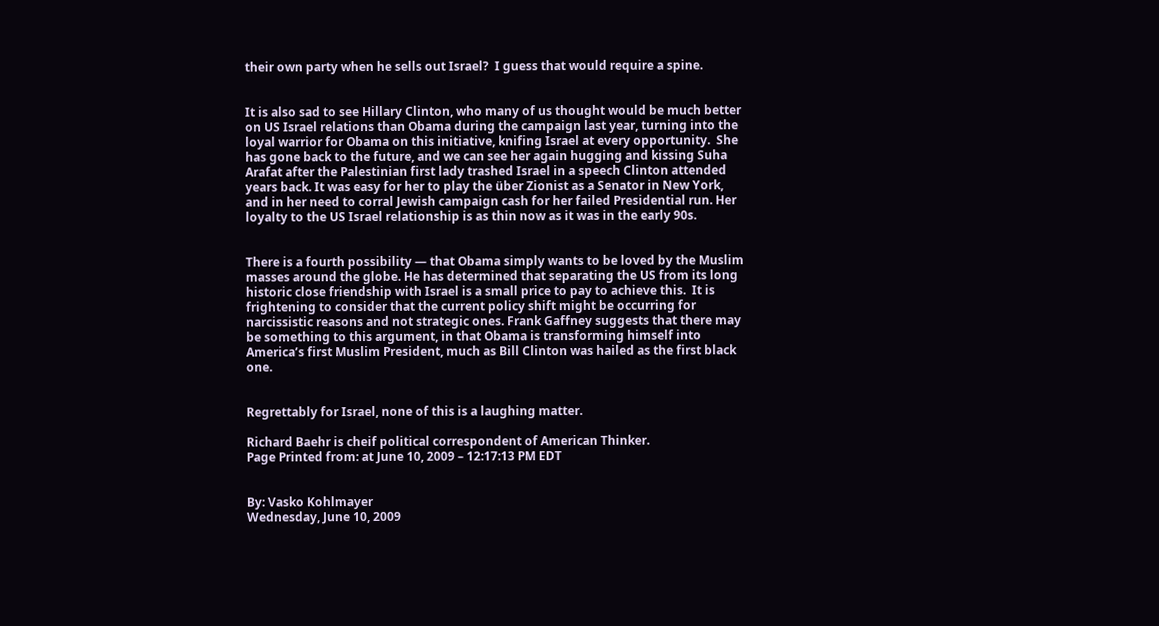their own party when he sells out Israel?  I guess that would require a spine.


It is also sad to see Hillary Clinton, who many of us thought would be much better on US Israel relations than Obama during the campaign last year, turning into the loyal warrior for Obama on this initiative, knifing Israel at every opportunity.  She has gone back to the future, and we can see her again hugging and kissing Suha Arafat after the Palestinian first lady trashed Israel in a speech Clinton attended years back. It was easy for her to play the über Zionist as a Senator in New York, and in her need to corral Jewish campaign cash for her failed Presidential run. Her loyalty to the US Israel relationship is as thin now as it was in the early 90s.


There is a fourth possibility — that Obama simply wants to be loved by the Muslim masses around the globe. He has determined that separating the US from its long historic close friendship with Israel is a small price to pay to achieve this.  It is frightening to consider that the current policy shift might be occurring for narcissistic reasons and not strategic ones. Frank Gaffney suggests that there may be something to this argument, in that Obama is transforming himself into America’s first Muslim President, much as Bill Clinton was hailed as the first black one.


Regrettably for Israel, none of this is a laughing matter.

Richard Baehr is cheif political correspondent of American Thinker.
Page Printed from: at June 10, 2009 – 12:17:13 PM EDT


By: Vasko Kohlmayer
Wednesday, June 10, 2009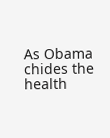As Obama chides the health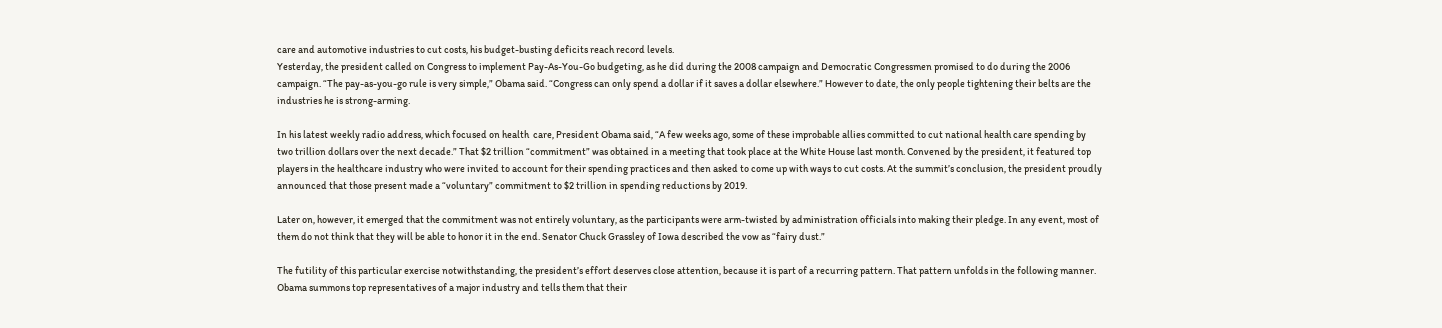care and automotive industries to cut costs, his budget-busting deficits reach record levels.
Yesterday, the president called on Congress to implement Pay-As-You-Go budgeting, as he did during the 2008 campaign and Democratic Congressmen promised to do during the 2006 campaign. “The pay-as-you-go rule is very simple,” Obama said. “Congress can only spend a dollar if it saves a dollar elsewhere.” However to date, the only people tightening their belts are the industries he is strong-arming.

In his latest weekly radio address, which focused on health  care, President Obama said, “A few weeks ago, some of these improbable allies committed to cut national health care spending by two trillion dollars over the next decade.” That $2 trillion “commitment” was obtained in a meeting that took place at the White House last month. Convened by the president, it featured top players in the healthcare industry who were invited to account for their spending practices and then asked to come up with ways to cut costs. At the summit’s conclusion, the president proudly announced that those present made a “voluntary” commitment to $2 trillion in spending reductions by 2019.

Later on, however, it emerged that the commitment was not entirely voluntary, as the participants were arm-twisted by administration officials into making their pledge. In any event, most of them do not think that they will be able to honor it in the end. Senator Chuck Grassley of Iowa described the vow as “fairy dust.”

The futility of this particular exercise notwithstanding, the president’s effort deserves close attention, because it is part of a recurring pattern. That pattern unfolds in the following manner. Obama summons top representatives of a major industry and tells them that their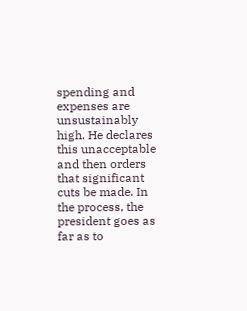spending and expenses are unsustainably high. He declares this unacceptable and then orders that significant cuts be made. In the process, the president goes as far as to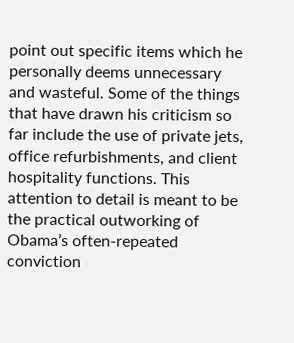point out specific items which he personally deems unnecessary and wasteful. Some of the things that have drawn his criticism so far include the use of private jets, office refurbishments, and client hospitality functions. This attention to detail is meant to be the practical outworking of Obama’s often-repeated conviction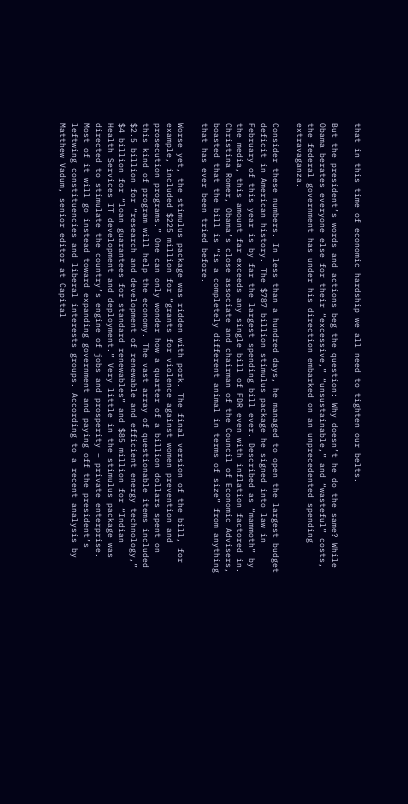that in this time of economic hardship we all need to tighten our belts.

But the president’s words and actions beg the question: Why doesn’t he do the same? While Obama berates everyone else for their “excessive,” “unsustainable,” and “wasteful” costs, the federal government has under his direction embarked on an unprecedented spending extravaganza.

Consider these numbers. In less than a hundred days, he managed to open the largest budget deficit in American history. The $787 billion stimulus package he signed into law in February of this year is by far the largest spending bill ever. Described as “mammoth” by the media, this amount far exceeds any single bill of FDR even with inflation factored in. Christina Romer, Obama’s close associate and chairman of the Council of Economic Advisers, boasted that the bill is “is a completely different animal in terms of size” from anything that has ever been tried before.

Worse yet, the stimulus package was ridden with pork. The final version of the bill, for example, included $225 million for “grants for violence against women prevention and prosecution programs.” One can only wonder how a quarter of a billion dollars spent on this kind of program will help the economy. The vast array of questionable items included $2.5 billion for “research and development of renewable and efficient energy technology,” $4 billion for “loan guarantees for standard renewables” and $85 million for “Indian Health Services IT development and deployment.” Very little in the stimulus package was directed to stimulate the country’s engine of jobs and prosperity – private enterprise. Most of it will go instead toward expanding government and paying off the president’s leftwing constituencies and liberal interests groups. According to a recent analysis by Matthew Vadum, senior editor at Capital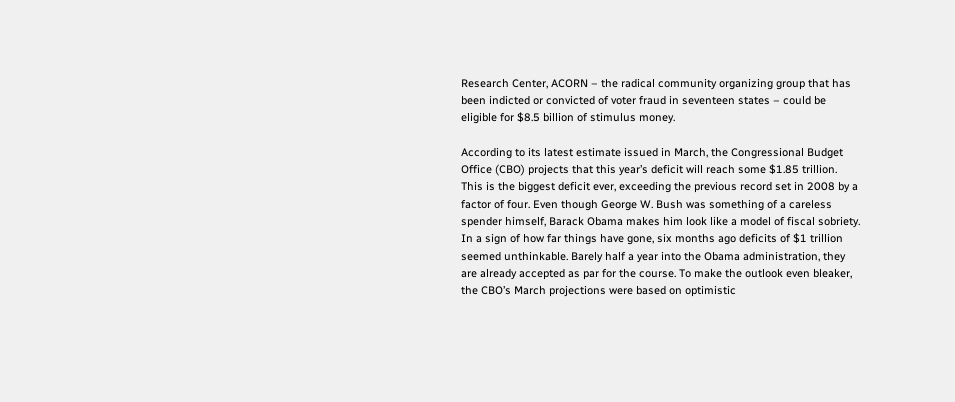Research Center, ACORN – the radical community organizing group that has been indicted or convicted of voter fraud in seventeen states – could be eligible for $8.5 billion of stimulus money.

According to its latest estimate issued in March, the Congressional Budget Office (CBO) projects that this year’s deficit will reach some $1.85 trillion. This is the biggest deficit ever, exceeding the previous record set in 2008 by a factor of four. Even though George W. Bush was something of a careless spender himself, Barack Obama makes him look like a model of fiscal sobriety. In a sign of how far things have gone, six months ago deficits of $1 trillion seemed unthinkable. Barely half a year into the Obama administration, they are already accepted as par for the course. To make the outlook even bleaker, the CBO’s March projections were based on optimistic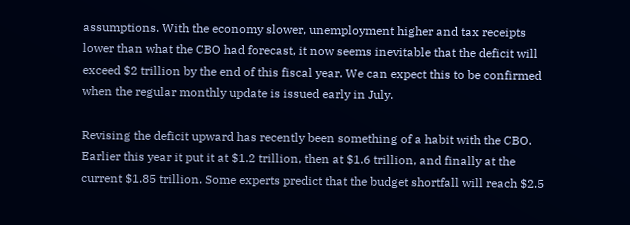assumptions. With the economy slower, unemployment higher and tax receipts lower than what the CBO had forecast, it now seems inevitable that the deficit will exceed $2 trillion by the end of this fiscal year. We can expect this to be confirmed when the regular monthly update is issued early in July.

Revising the deficit upward has recently been something of a habit with the CBO. Earlier this year it put it at $1.2 trillion, then at $1.6 trillion, and finally at the current $1.85 trillion. Some experts predict that the budget shortfall will reach $2.5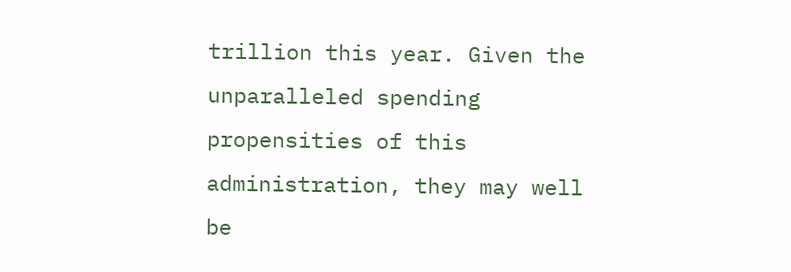trillion this year. Given the unparalleled spending propensities of this administration, they may well be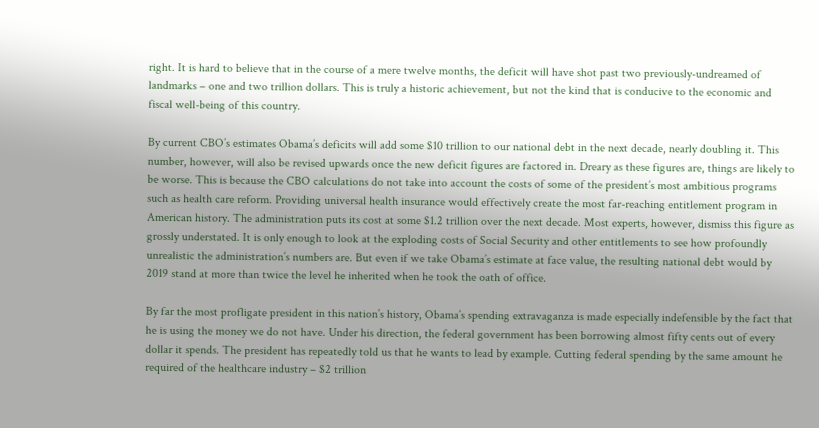right. It is hard to believe that in the course of a mere twelve months, the deficit will have shot past two previously-undreamed of landmarks – one and two trillion dollars. This is truly a historic achievement, but not the kind that is conducive to the economic and fiscal well-being of this country.

By current CBO’s estimates Obama’s deficits will add some $10 trillion to our national debt in the next decade, nearly doubling it. This number, however, will also be revised upwards once the new deficit figures are factored in. Dreary as these figures are, things are likely to be worse. This is because the CBO calculations do not take into account the costs of some of the president’s most ambitious programs such as health care reform. Providing universal health insurance would effectively create the most far-reaching entitlement program in American history. The administration puts its cost at some $1.2 trillion over the next decade. Most experts, however, dismiss this figure as grossly understated. It is only enough to look at the exploding costs of Social Security and other entitlements to see how profoundly unrealistic the administration’s numbers are. But even if we take Obama’s estimate at face value, the resulting national debt would by 2019 stand at more than twice the level he inherited when he took the oath of office.

By far the most profligate president in this nation’s history, Obama’s spending extravaganza is made especially indefensible by the fact that he is using the money we do not have. Under his direction, the federal government has been borrowing almost fifty cents out of every dollar it spends. The president has repeatedly told us that he wants to lead by example. Cutting federal spending by the same amount he required of the healthcare industry – $2 trillion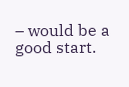– would be a good start.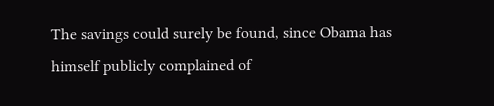The savings could surely be found, since Obama has himself publicly complained of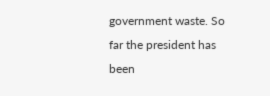government waste. So far the president has been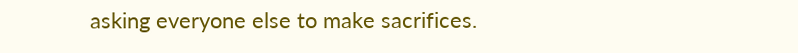asking everyone else to make sacrifices.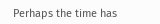Perhaps the time has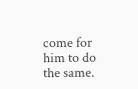come for him to do the same.